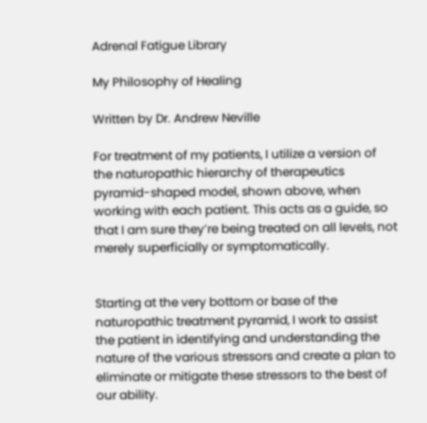Adrenal Fatigue Library

My Philosophy of Healing

Written by Dr. Andrew Neville

For treatment of my patients, I utilize a version of the naturopathic hierarchy of therapeutics pyramid-shaped model, shown above, when working with each patient. This acts as a guide, so that I am sure they’re being treated on all levels, not merely superficially or symptomatically.


Starting at the very bottom or base of the naturopathic treatment pyramid, I work to assist the patient in identifying and understanding the nature of the various stressors and create a plan to eliminate or mitigate these stressors to the best of our ability.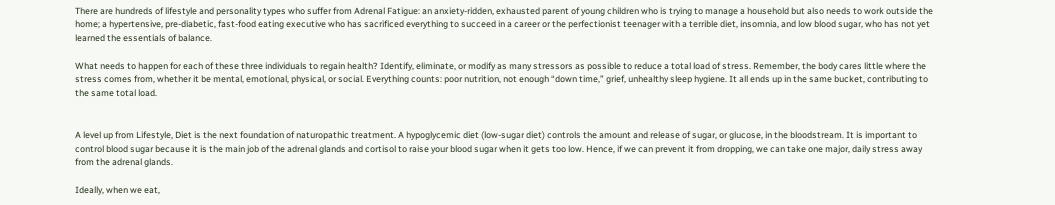There are hundreds of lifestyle and personality types who suffer from Adrenal Fatigue: an anxiety-ridden, exhausted parent of young children who is trying to manage a household but also needs to work outside the home; a hypertensive, pre-diabetic, fast-food eating executive who has sacrificed everything to succeed in a career or the perfectionist teenager with a terrible diet, insomnia, and low blood sugar, who has not yet learned the essentials of balance.

What needs to happen for each of these three individuals to regain health? Identify, eliminate, or modify as many stressors as possible to reduce a total load of stress. Remember, the body cares little where the stress comes from, whether it be mental, emotional, physical, or social. Everything counts: poor nutrition, not enough “down time,” grief, unhealthy sleep hygiene. It all ends up in the same bucket, contributing to the same total load.


A level up from Lifestyle, Diet is the next foundation of naturopathic treatment. A hypoglycemic diet (low-sugar diet) controls the amount and release of sugar, or glucose, in the bloodstream. It is important to control blood sugar because it is the main job of the adrenal glands and cortisol to raise your blood sugar when it gets too low. Hence, if we can prevent it from dropping, we can take one major, daily stress away from the adrenal glands.

Ideally, when we eat,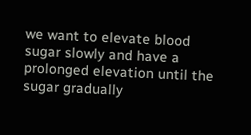we want to elevate blood sugar slowly and have a prolonged elevation until the sugar gradually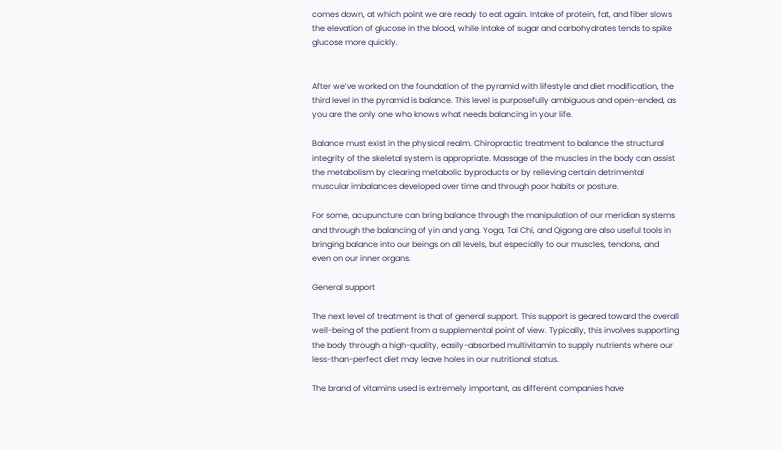comes down, at which point we are ready to eat again. Intake of protein, fat, and fiber slows the elevation of glucose in the blood, while intake of sugar and carbohydrates tends to spike glucose more quickly.


After we’ve worked on the foundation of the pyramid with lifestyle and diet modification, the third level in the pyramid is balance. This level is purposefully ambiguous and open-ended, as you are the only one who knows what needs balancing in your life.

Balance must exist in the physical realm. Chiropractic treatment to balance the structural integrity of the skeletal system is appropriate. Massage of the muscles in the body can assist the metabolism by clearing metabolic byproducts or by relieving certain detrimental muscular imbalances developed over time and through poor habits or posture.

For some, acupuncture can bring balance through the manipulation of our meridian systems and through the balancing of yin and yang. Yoga, Tai Chi, and Qigong are also useful tools in bringing balance into our beings on all levels, but especially to our muscles, tendons, and even on our inner organs.

General support

The next level of treatment is that of general support. This support is geared toward the overall well-being of the patient from a supplemental point of view. Typically, this involves supporting the body through a high-quality, easily-absorbed multivitamin to supply nutrients where our less-than-perfect diet may leave holes in our nutritional status.

The brand of vitamins used is extremely important, as different companies have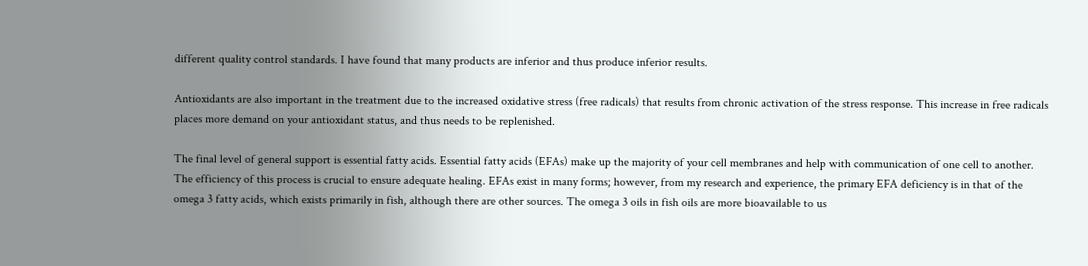different quality control standards. I have found that many products are inferior and thus produce inferior results.

Antioxidants are also important in the treatment due to the increased oxidative stress (free radicals) that results from chronic activation of the stress response. This increase in free radicals places more demand on your antioxidant status, and thus needs to be replenished.

The final level of general support is essential fatty acids. Essential fatty acids (EFAs) make up the majority of your cell membranes and help with communication of one cell to another. The efficiency of this process is crucial to ensure adequate healing. EFAs exist in many forms; however, from my research and experience, the primary EFA deficiency is in that of the omega 3 fatty acids, which exists primarily in fish, although there are other sources. The omega 3 oils in fish oils are more bioavailable to us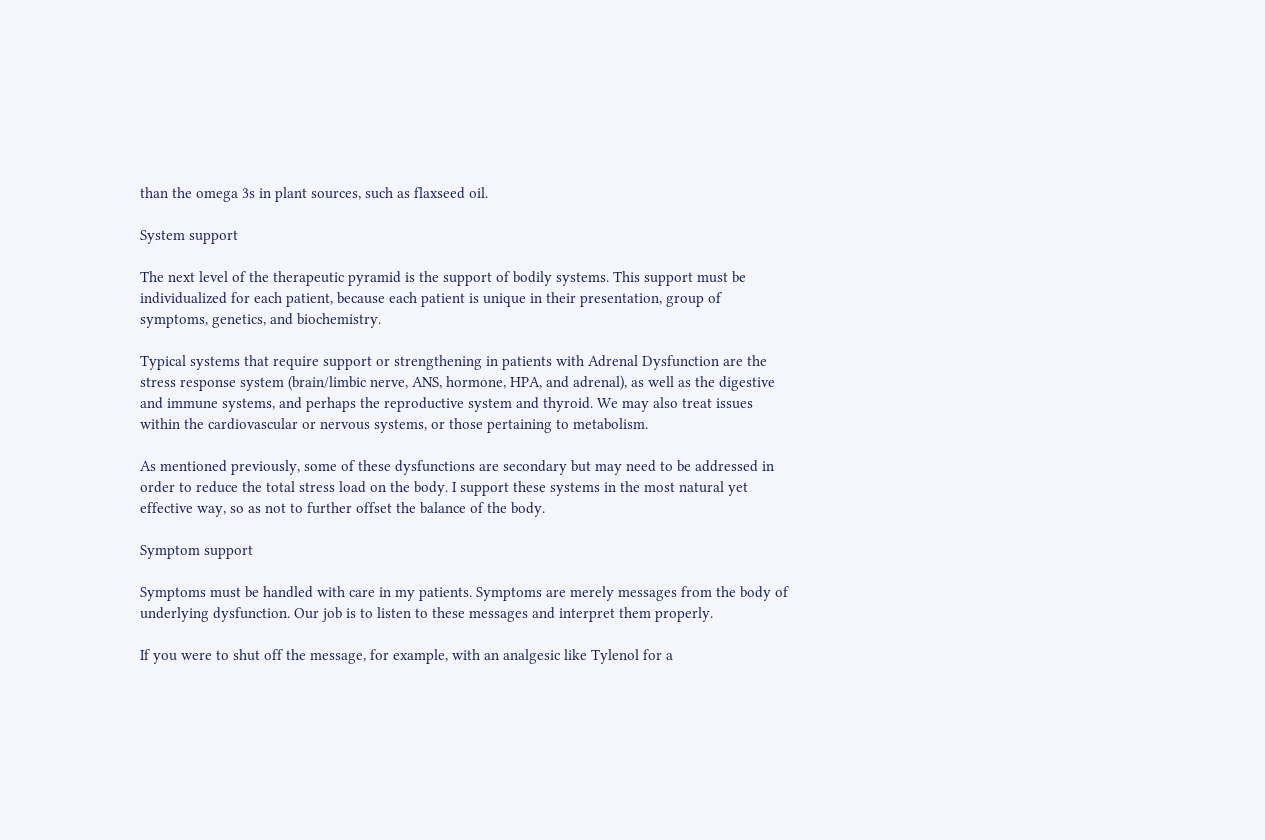than the omega 3s in plant sources, such as flaxseed oil.

System support

The next level of the therapeutic pyramid is the support of bodily systems. This support must be individualized for each patient, because each patient is unique in their presentation, group of symptoms, genetics, and biochemistry.

Typical systems that require support or strengthening in patients with Adrenal Dysfunction are the stress response system (brain/limbic nerve, ANS, hormone, HPA, and adrenal), as well as the digestive and immune systems, and perhaps the reproductive system and thyroid. We may also treat issues within the cardiovascular or nervous systems, or those pertaining to metabolism.

As mentioned previously, some of these dysfunctions are secondary but may need to be addressed in order to reduce the total stress load on the body. I support these systems in the most natural yet effective way, so as not to further offset the balance of the body.

Symptom support

Symptoms must be handled with care in my patients. Symptoms are merely messages from the body of underlying dysfunction. Our job is to listen to these messages and interpret them properly.

If you were to shut off the message, for example, with an analgesic like Tylenol for a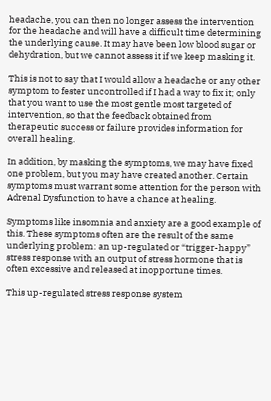headache, you can then no longer assess the intervention for the headache and will have a difficult time determining the underlying cause. It may have been low blood sugar or dehydration, but we cannot assess it if we keep masking it.

This is not to say that I would allow a headache or any other symptom to fester uncontrolled if I had a way to fix it; only that you want to use the most gentle most targeted of intervention, so that the feedback obtained from therapeutic success or failure provides information for overall healing.

In addition, by masking the symptoms, we may have fixed one problem, but you may have created another. Certain symptoms must warrant some attention for the person with Adrenal Dysfunction to have a chance at healing.

Symptoms like insomnia and anxiety are a good example of this. These symptoms often are the result of the same underlying problem: an up-regulated or “trigger-happy” stress response with an output of stress hormone that is often excessive and released at inopportune times.

This up-regulated stress response system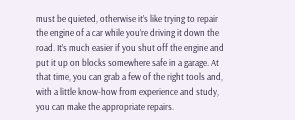must be quieted, otherwise it’s like trying to repair the engine of a car while you’re driving it down the road. It’s much easier if you shut off the engine and put it up on blocks somewhere safe in a garage. At that time, you can grab a few of the right tools and, with a little know-how from experience and study, you can make the appropriate repairs.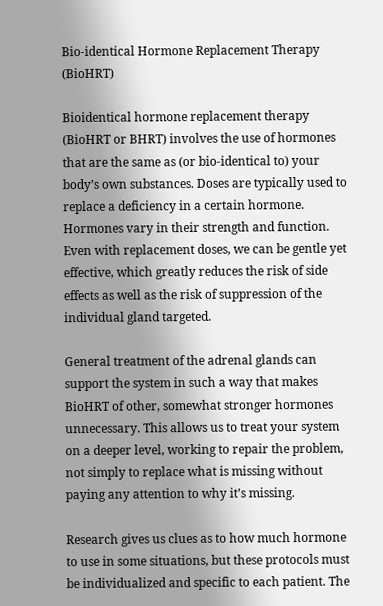Bio-identical Hormone Replacement Therapy (BioHRT)

Bioidentical hormone replacement therapy (BioHRT or BHRT) involves the use of hormones that are the same as (or bio-identical to) your body’s own substances. Doses are typically used to replace a deficiency in a certain hormone. Hormones vary in their strength and function. Even with replacement doses, we can be gentle yet effective, which greatly reduces the risk of side effects as well as the risk of suppression of the individual gland targeted.

General treatment of the adrenal glands can support the system in such a way that makes BioHRT of other, somewhat stronger hormones unnecessary. This allows us to treat your system on a deeper level, working to repair the problem, not simply to replace what is missing without paying any attention to why it’s missing.

Research gives us clues as to how much hormone to use in some situations, but these protocols must be individualized and specific to each patient. The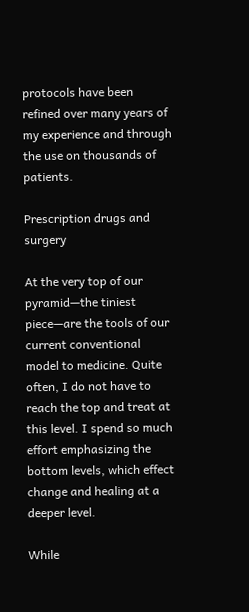protocols have been refined over many years of my experience and through the use on thousands of patients.

Prescription drugs and surgery

At the very top of our pyramid—the tiniest piece—are the tools of our current conventional model to medicine. Quite often, I do not have to reach the top and treat at this level. I spend so much effort emphasizing the bottom levels, which effect change and healing at a deeper level.

While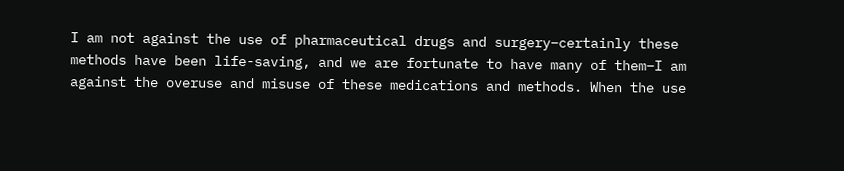I am not against the use of pharmaceutical drugs and surgery–certainly these methods have been life-saving, and we are fortunate to have many of them–I am against the overuse and misuse of these medications and methods. When the use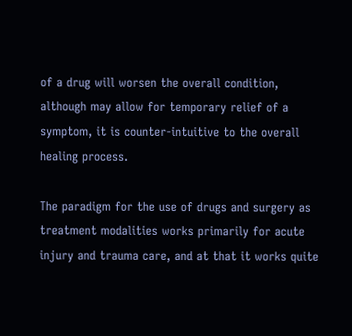of a drug will worsen the overall condition, although may allow for temporary relief of a symptom, it is counter-intuitive to the overall healing process.

The paradigm for the use of drugs and surgery as treatment modalities works primarily for acute injury and trauma care, and at that it works quite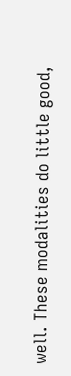well. These modalities do little good,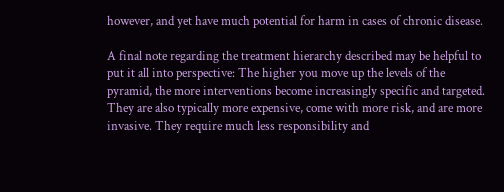however, and yet have much potential for harm in cases of chronic disease.

A final note regarding the treatment hierarchy described may be helpful to put it all into perspective: The higher you move up the levels of the pyramid, the more interventions become increasingly specific and targeted. They are also typically more expensive, come with more risk, and are more invasive. They require much less responsibility and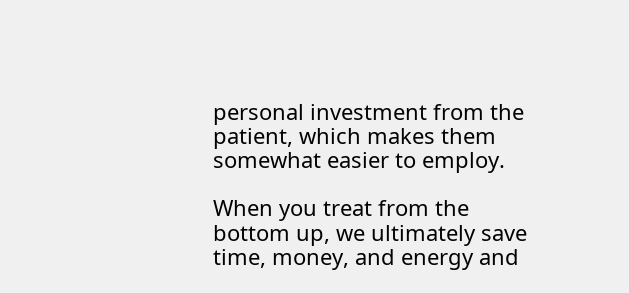personal investment from the patient, which makes them somewhat easier to employ.

When you treat from the bottom up, we ultimately save time, money, and energy and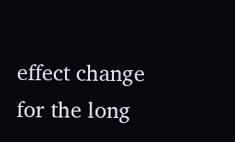effect change for the long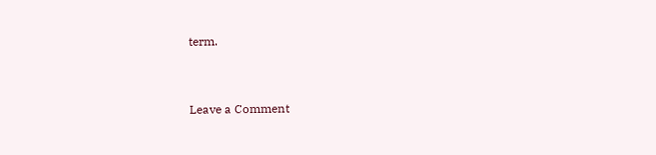term.


Leave a Comment